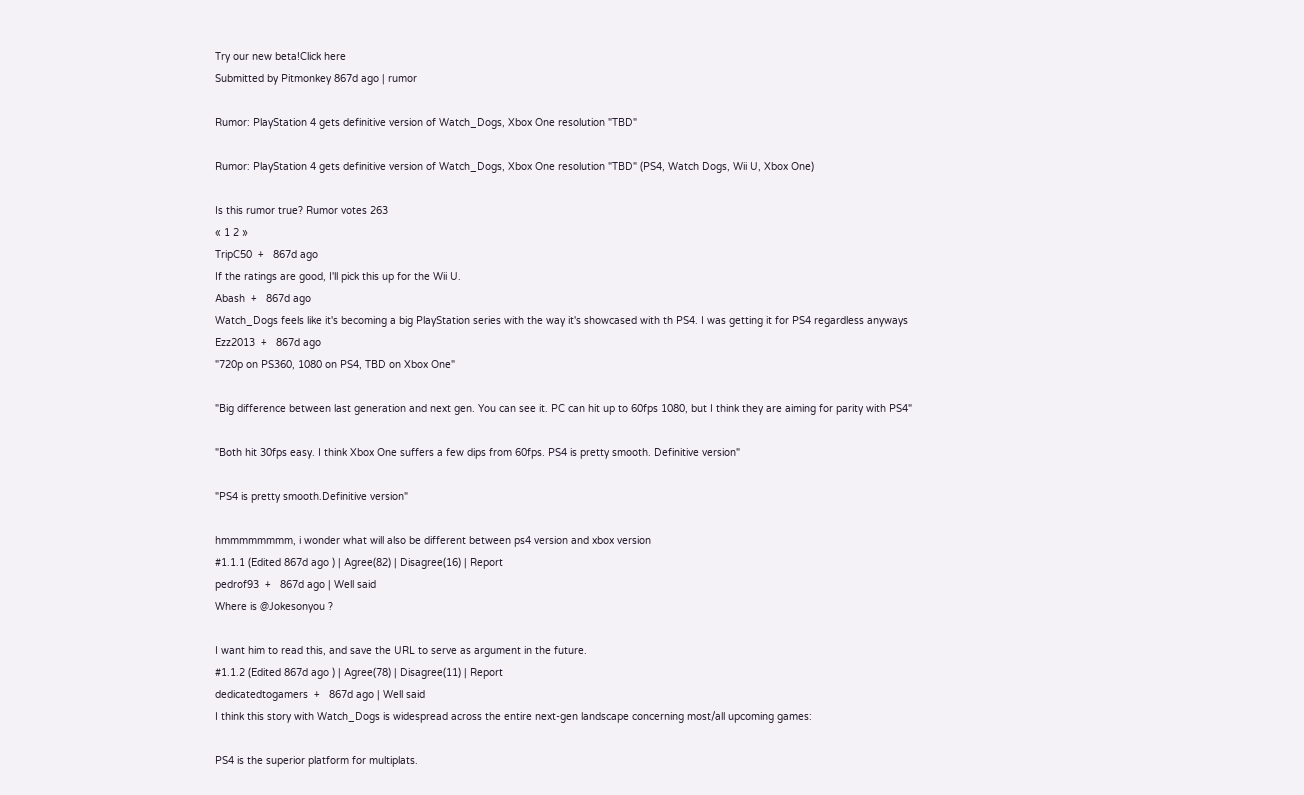Try our new beta!Click here
Submitted by Pitmonkey 867d ago | rumor

Rumor: PlayStation 4 gets definitive version of Watch_Dogs, Xbox One resolution "TBD"

Rumor: PlayStation 4 gets definitive version of Watch_Dogs, Xbox One resolution "TBD" (PS4, Watch Dogs, Wii U, Xbox One)

Is this rumor true? Rumor votes 263
« 1 2 »
TripC50  +   867d ago
If the ratings are good, I'll pick this up for the Wii U.
Abash  +   867d ago
Watch_Dogs feels like it's becoming a big PlayStation series with the way it's showcased with th PS4. I was getting it for PS4 regardless anyways
Ezz2013  +   867d ago
"720p on PS360, 1080 on PS4, TBD on Xbox One"

"Big difference between last generation and next gen. You can see it. PC can hit up to 60fps 1080, but I think they are aiming for parity with PS4"

"Both hit 30fps easy. I think Xbox One suffers a few dips from 60fps. PS4 is pretty smooth. Definitive version"

"PS4 is pretty smooth.Definitive version"

hmmmmmmmm, i wonder what will also be different between ps4 version and xbox version
#1.1.1 (Edited 867d ago ) | Agree(82) | Disagree(16) | Report
pedrof93  +   867d ago | Well said
Where is @Jokesonyou ?

I want him to read this, and save the URL to serve as argument in the future.
#1.1.2 (Edited 867d ago ) | Agree(78) | Disagree(11) | Report
dedicatedtogamers  +   867d ago | Well said
I think this story with Watch_Dogs is widespread across the entire next-gen landscape concerning most/all upcoming games:

PS4 is the superior platform for multiplats.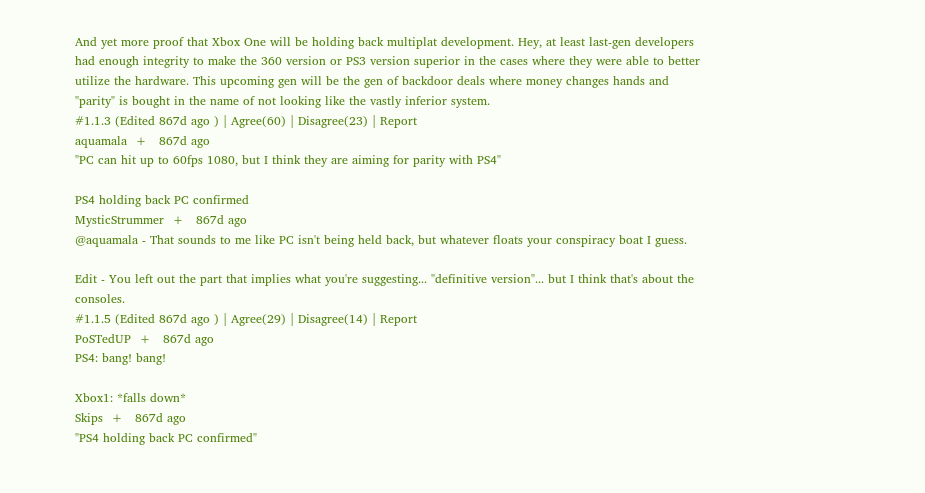And yet more proof that Xbox One will be holding back multiplat development. Hey, at least last-gen developers had enough integrity to make the 360 version or PS3 version superior in the cases where they were able to better utilize the hardware. This upcoming gen will be the gen of backdoor deals where money changes hands and "parity" is bought in the name of not looking like the vastly inferior system.
#1.1.3 (Edited 867d ago ) | Agree(60) | Disagree(23) | Report
aquamala  +   867d ago
"PC can hit up to 60fps 1080, but I think they are aiming for parity with PS4"

PS4 holding back PC confirmed
MysticStrummer  +   867d ago
@aquamala - That sounds to me like PC isn't being held back, but whatever floats your conspiracy boat I guess.

Edit - You left out the part that implies what you're suggesting... "definitive version"... but I think that's about the consoles.
#1.1.5 (Edited 867d ago ) | Agree(29) | Disagree(14) | Report
PoSTedUP  +   867d ago
PS4: bang! bang!

Xbox1: *falls down*
Skips  +   867d ago
"PS4 holding back PC confirmed"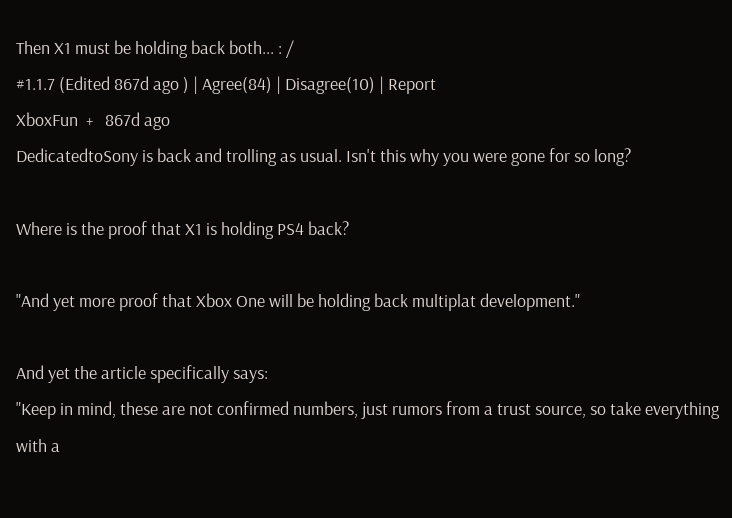Then X1 must be holding back both... : /
#1.1.7 (Edited 867d ago ) | Agree(84) | Disagree(10) | Report
XboxFun  +   867d ago
DedicatedtoSony is back and trolling as usual. Isn't this why you were gone for so long?

Where is the proof that X1 is holding PS4 back?

"And yet more proof that Xbox One will be holding back multiplat development."

And yet the article specifically says:
"Keep in mind, these are not confirmed numbers, just rumors from a trust source, so take everything with a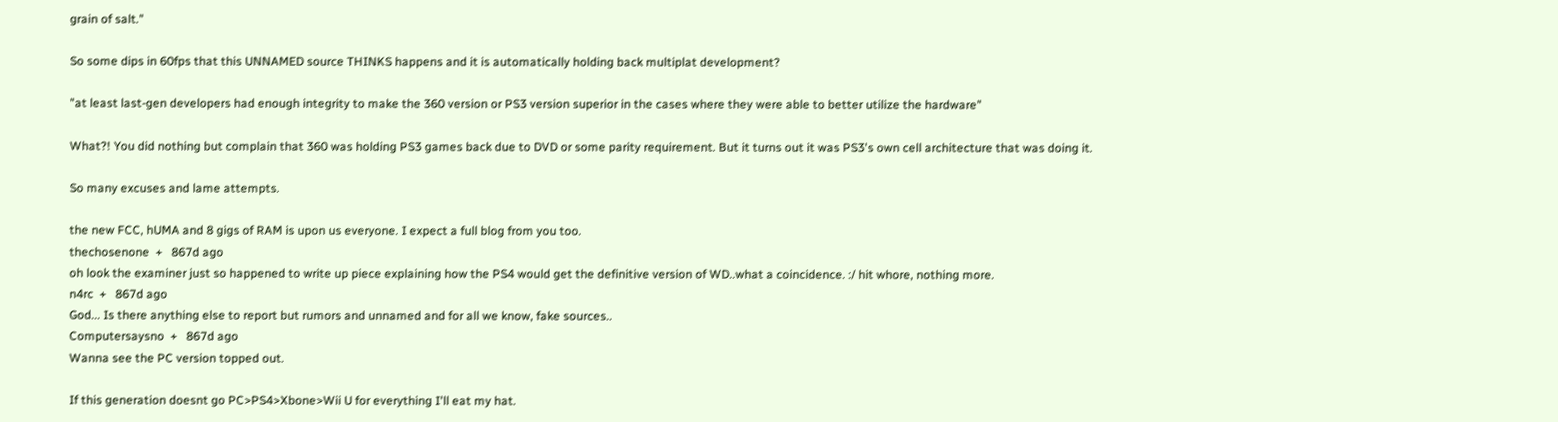grain of salt."

So some dips in 60fps that this UNNAMED source THINKS happens and it is automatically holding back multiplat development?

"at least last-gen developers had enough integrity to make the 360 version or PS3 version superior in the cases where they were able to better utilize the hardware"

What?! You did nothing but complain that 360 was holding PS3 games back due to DVD or some parity requirement. But it turns out it was PS3's own cell architecture that was doing it.

So many excuses and lame attempts.

the new FCC, hUMA and 8 gigs of RAM is upon us everyone. I expect a full blog from you too.
thechosenone  +   867d ago
oh look the examiner just so happened to write up piece explaining how the PS4 would get the definitive version of WD..what a coincidence. :/ hit whore, nothing more.
n4rc  +   867d ago
God... Is there anything else to report but rumors and unnamed and for all we know, fake sources..
Computersaysno  +   867d ago
Wanna see the PC version topped out.

If this generation doesnt go PC>PS4>Xbone>Wii U for everything I'll eat my hat.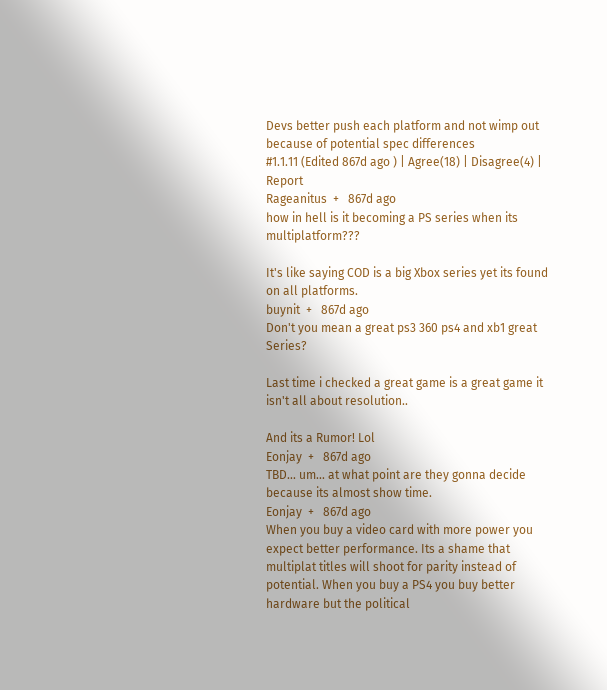Devs better push each platform and not wimp out because of potential spec differences
#1.1.11 (Edited 867d ago ) | Agree(18) | Disagree(4) | Report
Rageanitus  +   867d ago
how in hell is it becoming a PS series when its multiplatform???

It's like saying COD is a big Xbox series yet its found on all platforms.
buynit  +   867d ago
Don't you mean a great ps3 360 ps4 and xb1 great Series?

Last time i checked a great game is a great game it isn't all about resolution..

And its a Rumor! Lol
Eonjay  +   867d ago
TBD... um... at what point are they gonna decide because its almost show time.
Eonjay  +   867d ago
When you buy a video card with more power you expect better performance. Its a shame that multiplat titles will shoot for parity instead of potential. When you buy a PS4 you buy better hardware but the political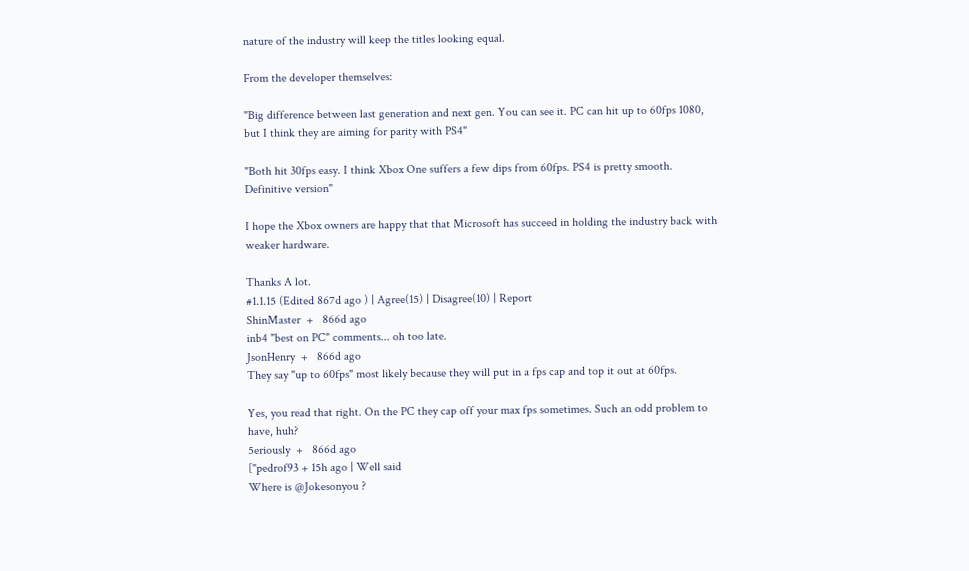nature of the industry will keep the titles looking equal.

From the developer themselves:

"Big difference between last generation and next gen. You can see it. PC can hit up to 60fps 1080, but I think they are aiming for parity with PS4"

"Both hit 30fps easy. I think Xbox One suffers a few dips from 60fps. PS4 is pretty smooth. Definitive version"

I hope the Xbox owners are happy that that Microsoft has succeed in holding the industry back with weaker hardware.

Thanks A lot.
#1.1.15 (Edited 867d ago ) | Agree(15) | Disagree(10) | Report
ShinMaster  +   866d ago
inb4 "best on PC" comments... oh too late.
JsonHenry  +   866d ago
They say "up to 60fps" most likely because they will put in a fps cap and top it out at 60fps.

Yes, you read that right. On the PC they cap off your max fps sometimes. Such an odd problem to have, huh?
5eriously  +   866d ago
["pedrof93 + 15h ago | Well said
Where is @Jokesonyou ?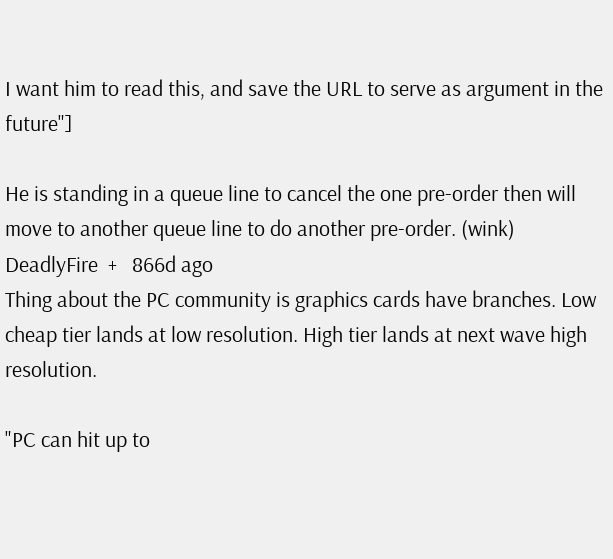I want him to read this, and save the URL to serve as argument in the future"]

He is standing in a queue line to cancel the one pre-order then will move to another queue line to do another pre-order. (wink)
DeadlyFire  +   866d ago
Thing about the PC community is graphics cards have branches. Low cheap tier lands at low resolution. High tier lands at next wave high resolution.

"PC can hit up to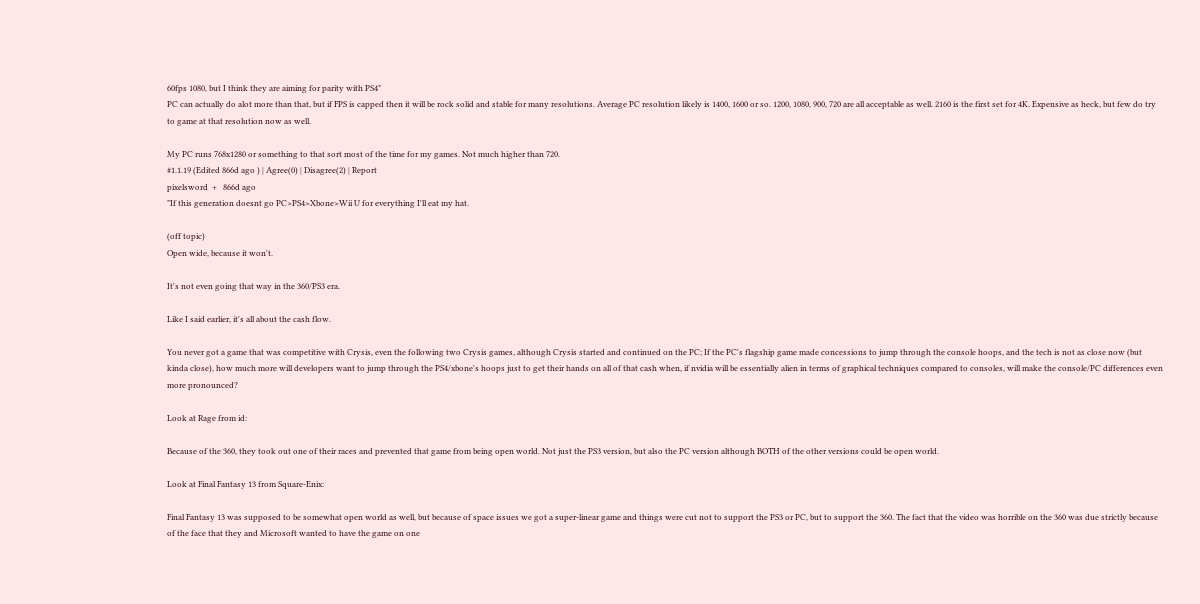60fps 1080, but I think they are aiming for parity with PS4"
PC can actually do alot more than that, but if FPS is capped then it will be rock solid and stable for many resolutions. Average PC resolution likely is 1400, 1600 or so. 1200, 1080, 900, 720 are all acceptable as well. 2160 is the first set for 4K. Expensive as heck, but few do try to game at that resolution now as well.

My PC runs 768x1280 or something to that sort most of the time for my games. Not much higher than 720.
#1.1.19 (Edited 866d ago ) | Agree(0) | Disagree(2) | Report
pixelsword  +   866d ago
"If this generation doesnt go PC>PS4>Xbone>Wii U for everything I'll eat my hat.

(off topic)
Open wide, because it won't.

It's not even going that way in the 360/PS3 era.

Like I said earlier, it's all about the cash flow.

You never got a game that was competitive with Crysis, even the following two Crysis games, although Crysis started and continued on the PC; If the PC's flagship game made concessions to jump through the console hoops, and the tech is not as close now (but kinda close), how much more will developers want to jump through the PS4/xbone's hoops just to get their hands on all of that cash when, if nvidia will be essentially alien in terms of graphical techniques compared to consoles, will make the console/PC differences even more pronounced?

Look at Rage from id:

Because of the 360, they took out one of their races and prevented that game from being open world. Not just the PS3 version, but also the PC version although BOTH of the other versions could be open world.

Look at Final Fantasy 13 from Square-Enix:

Final Fantasy 13 was supposed to be somewhat open world as well, but because of space issues we got a super-linear game and things were cut not to support the PS3 or PC, but to support the 360. The fact that the video was horrible on the 360 was due strictly because of the face that they and Microsoft wanted to have the game on one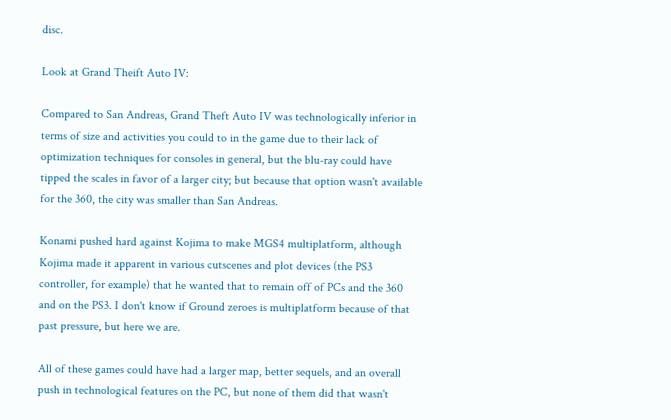disc.

Look at Grand Theift Auto IV:

Compared to San Andreas, Grand Theft Auto IV was technologically inferior in terms of size and activities you could to in the game due to their lack of optimization techniques for consoles in general, but the blu-ray could have tipped the scales in favor of a larger city; but because that option wasn't available for the 360, the city was smaller than San Andreas.

Konami pushed hard against Kojima to make MGS4 multiplatform, although Kojima made it apparent in various cutscenes and plot devices (the PS3 controller, for example) that he wanted that to remain off of PCs and the 360 and on the PS3. I don't know if Ground zeroes is multiplatform because of that past pressure, but here we are.

All of these games could have had a larger map, better sequels, and an overall push in technological features on the PC, but none of them did that wasn't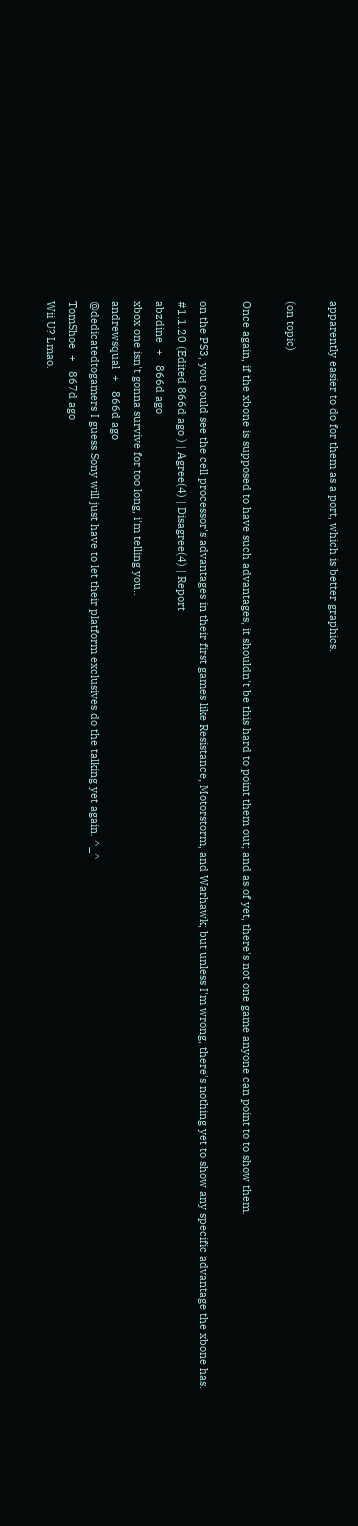apparently easier to do for them as a port, which is better graphics.

(on topic)

Once again, if the xbone is supposed to have such advantages, it shouldn't be this hard to point them out; and as of yet, there's not one game anyone can point to to show them.

on the PS3, you could see the cell processor's advantages in their first games like Resistance, Motorstorm, and Warhawk; but unless I'm wrong, there's nothing yet to show any specific advantage the xbone has.
#1.1.20 (Edited 866d ago ) | Agree(4) | Disagree(4) | Report
abzdine  +   866d ago
xbox one isn't gonna survive for too long, i'm telling you..
andrewsqual  +   866d ago
@dedicatedtogamers I guess Sony will just have to let their platform exclusives do the talking yet again. ^_^
TomShoe  +   867d ago
Wii U? Lmao.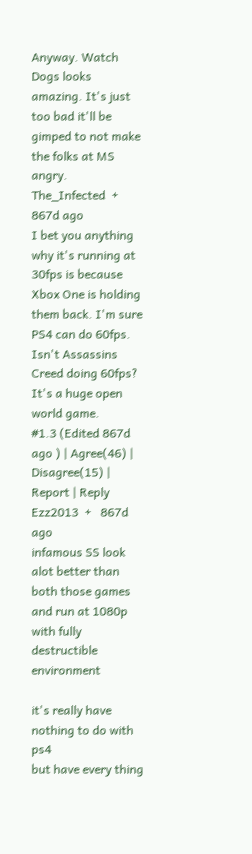Anyway. Watch Dogs looks amazing. It's just too bad it'll be gimped to not make the folks at MS angry.
The_Infected  +   867d ago
I bet you anything why it's running at 30fps is because Xbox One is holding them back. I'm sure PS4 can do 60fps. Isn't Assassins Creed doing 60fps? It's a huge open world game.
#1.3 (Edited 867d ago ) | Agree(46) | Disagree(15) | Report | Reply
Ezz2013  +   867d ago
infamous SS look alot better than both those games and run at 1080p with fully destructible environment

it's really have nothing to do with ps4
but have every thing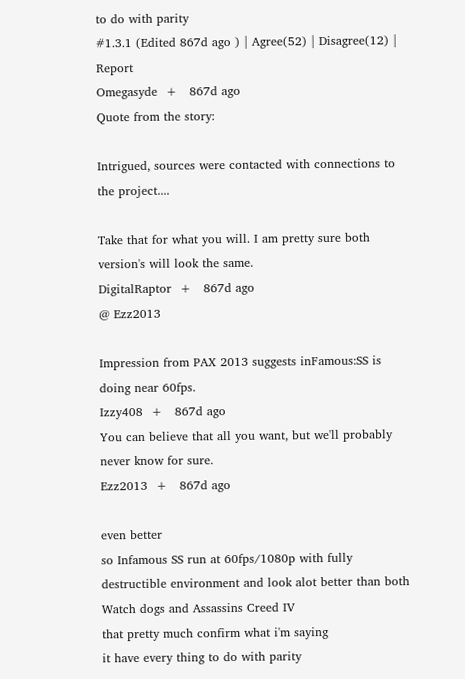to do with parity
#1.3.1 (Edited 867d ago ) | Agree(52) | Disagree(12) | Report
Omegasyde  +   867d ago
Quote from the story:

Intrigued, sources were contacted with connections to the project....

Take that for what you will. I am pretty sure both version's will look the same.
DigitalRaptor  +   867d ago
@ Ezz2013

Impression from PAX 2013 suggests inFamous:SS is doing near 60fps.
Izzy408  +   867d ago
You can believe that all you want, but we'll probably never know for sure.
Ezz2013  +   867d ago

even better
so Infamous SS run at 60fps/1080p with fully destructible environment and look alot better than both Watch dogs and Assassins Creed IV
that pretty much confirm what i'm saying
it have every thing to do with parity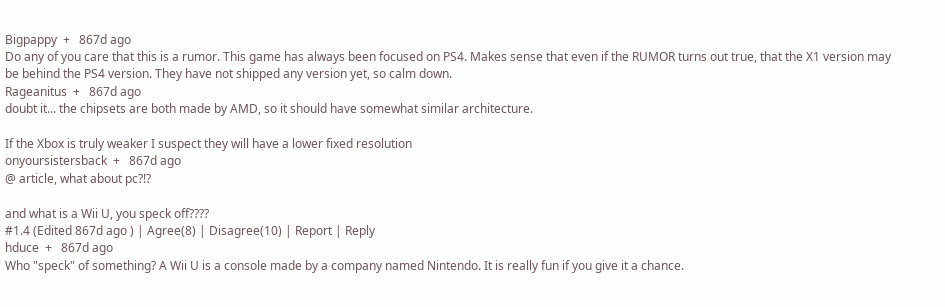Bigpappy  +   867d ago
Do any of you care that this is a rumor. This game has always been focused on PS4. Makes sense that even if the RUMOR turns out true, that the X1 version may be behind the PS4 version. They have not shipped any version yet, so calm down.
Rageanitus  +   867d ago
doubt it... the chipsets are both made by AMD, so it should have somewhat similar architecture.

If the Xbox is truly weaker I suspect they will have a lower fixed resolution
onyoursistersback  +   867d ago
@ article, what about pc?!?

and what is a Wii U, you speck off????
#1.4 (Edited 867d ago ) | Agree(8) | Disagree(10) | Report | Reply
hduce  +   867d ago
Who "speck" of something? A Wii U is a console made by a company named Nintendo. It is really fun if you give it a chance.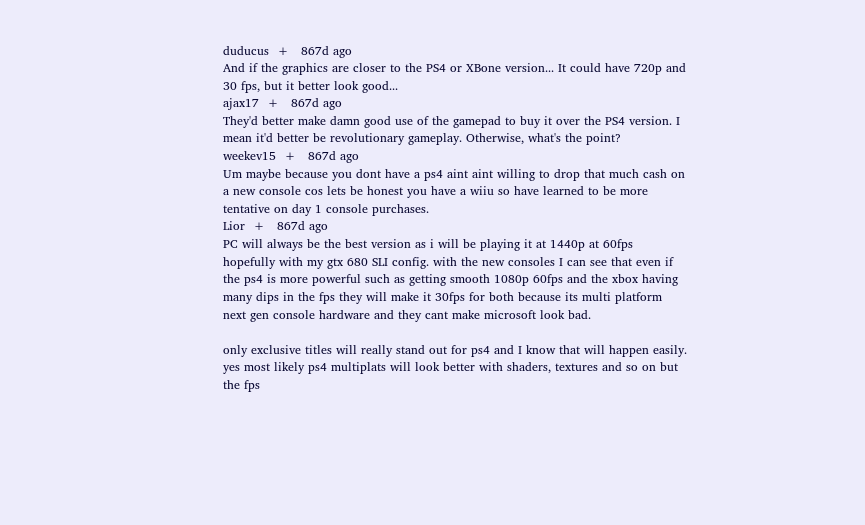duducus  +   867d ago
And if the graphics are closer to the PS4 or XBone version... It could have 720p and 30 fps, but it better look good...
ajax17  +   867d ago
They'd better make damn good use of the gamepad to buy it over the PS4 version. I mean it'd better be revolutionary gameplay. Otherwise, what's the point?
weekev15  +   867d ago
Um maybe because you dont have a ps4 aint aint willing to drop that much cash on a new console cos lets be honest you have a wiiu so have learned to be more tentative on day 1 console purchases.
Lior  +   867d ago
PC will always be the best version as i will be playing it at 1440p at 60fps hopefully with my gtx 680 SLI config. with the new consoles I can see that even if the ps4 is more powerful such as getting smooth 1080p 60fps and the xbox having many dips in the fps they will make it 30fps for both because its multi platform next gen console hardware and they cant make microsoft look bad.

only exclusive titles will really stand out for ps4 and I know that will happen easily. yes most likely ps4 multiplats will look better with shaders, textures and so on but the fps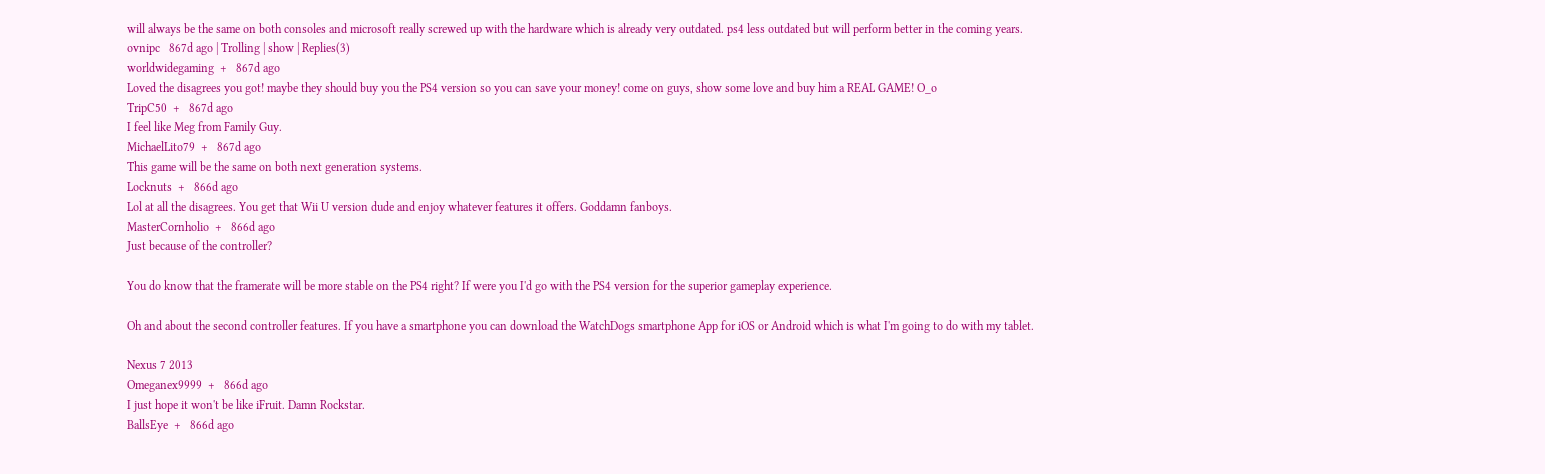will always be the same on both consoles and microsoft really screwed up with the hardware which is already very outdated. ps4 less outdated but will perform better in the coming years.
ovnipc   867d ago | Trolling | show | Replies(3)
worldwidegaming  +   867d ago
Loved the disagrees you got! maybe they should buy you the PS4 version so you can save your money! come on guys, show some love and buy him a REAL GAME! O_o
TripC50  +   867d ago
I feel like Meg from Family Guy.
MichaelLito79  +   867d ago
This game will be the same on both next generation systems.
Locknuts  +   866d ago
Lol at all the disagrees. You get that Wii U version dude and enjoy whatever features it offers. Goddamn fanboys.
MasterCornholio  +   866d ago
Just because of the controller?

You do know that the framerate will be more stable on the PS4 right? If were you I'd go with the PS4 version for the superior gameplay experience.

Oh and about the second controller features. If you have a smartphone you can download the WatchDogs smartphone App for iOS or Android which is what I'm going to do with my tablet.

Nexus 7 2013
Omeganex9999  +   866d ago
I just hope it won't be like iFruit. Damn Rockstar.
BallsEye  +   866d ago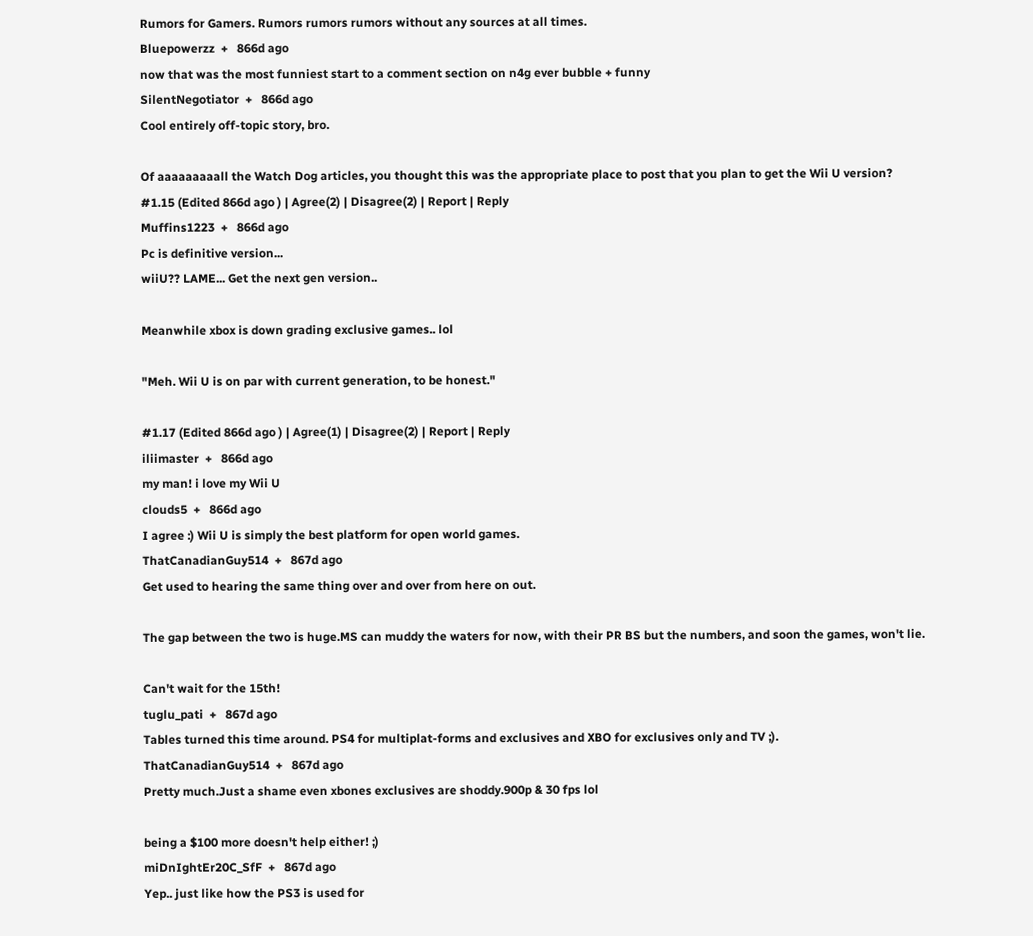Rumors for Gamers. Rumors rumors rumors without any sources at all times.
Bluepowerzz  +   866d ago
now that was the most funniest start to a comment section on n4g ever bubble + funny
SilentNegotiator  +   866d ago
Cool entirely off-topic story, bro.

Of aaaaaaaaall the Watch Dog articles, you thought this was the appropriate place to post that you plan to get the Wii U version?
#1.15 (Edited 866d ago ) | Agree(2) | Disagree(2) | Report | Reply
Muffins1223  +   866d ago
Pc is definitive version...
wiiU?? LAME... Get the next gen version..

Meanwhile xbox is down grading exclusive games.. lol

"Meh. Wii U is on par with current generation, to be honest."

#1.17 (Edited 866d ago ) | Agree(1) | Disagree(2) | Report | Reply
iliimaster  +   866d ago
my man! i love my Wii U
clouds5  +   866d ago
I agree :) Wii U is simply the best platform for open world games.
ThatCanadianGuy514  +   867d ago
Get used to hearing the same thing over and over from here on out.

The gap between the two is huge.MS can muddy the waters for now, with their PR BS but the numbers, and soon the games, won't lie.

Can't wait for the 15th!
tuglu_pati  +   867d ago
Tables turned this time around. PS4 for multiplat-forms and exclusives and XBO for exclusives only and TV ;).
ThatCanadianGuy514  +   867d ago
Pretty much.Just a shame even xbones exclusives are shoddy.900p & 30 fps lol

being a $100 more doesn't help either! ;)
miDnIghtEr20C_SfF  +   867d ago
Yep.. just like how the PS3 is used for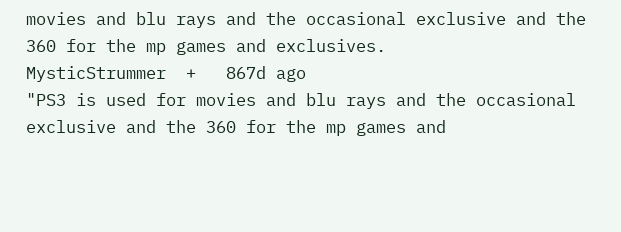movies and blu rays and the occasional exclusive and the 360 for the mp games and exclusives.
MysticStrummer  +   867d ago
"PS3 is used for movies and blu rays and the occasional exclusive and the 360 for the mp games and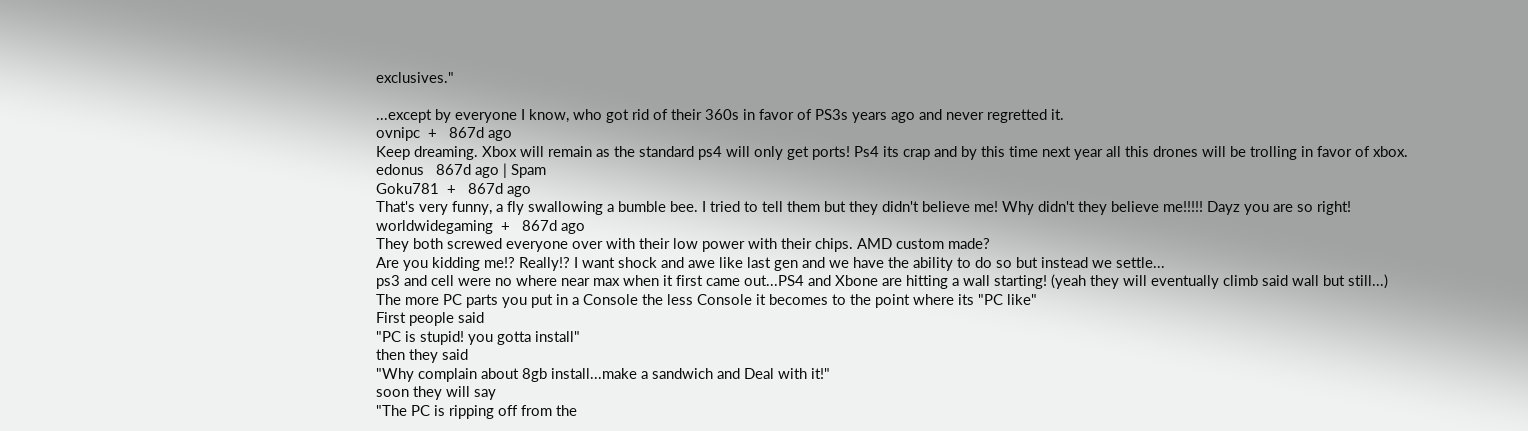exclusives."

...except by everyone I know, who got rid of their 360s in favor of PS3s years ago and never regretted it.
ovnipc  +   867d ago
Keep dreaming. Xbox will remain as the standard ps4 will only get ports! Ps4 its crap and by this time next year all this drones will be trolling in favor of xbox.
edonus   867d ago | Spam
Goku781  +   867d ago
That's very funny, a fly swallowing a bumble bee. I tried to tell them but they didn't believe me! Why didn't they believe me!!!!! Dayz you are so right!
worldwidegaming  +   867d ago
They both screwed everyone over with their low power with their chips. AMD custom made?
Are you kidding me!? Really!? I want shock and awe like last gen and we have the ability to do so but instead we settle...
ps3 and cell were no where near max when it first came out...PS4 and Xbone are hitting a wall starting! (yeah they will eventually climb said wall but still...)
The more PC parts you put in a Console the less Console it becomes to the point where its "PC like"
First people said
"PC is stupid! you gotta install"
then they said
"Why complain about 8gb install...make a sandwich and Deal with it!"
soon they will say
"The PC is ripping off from the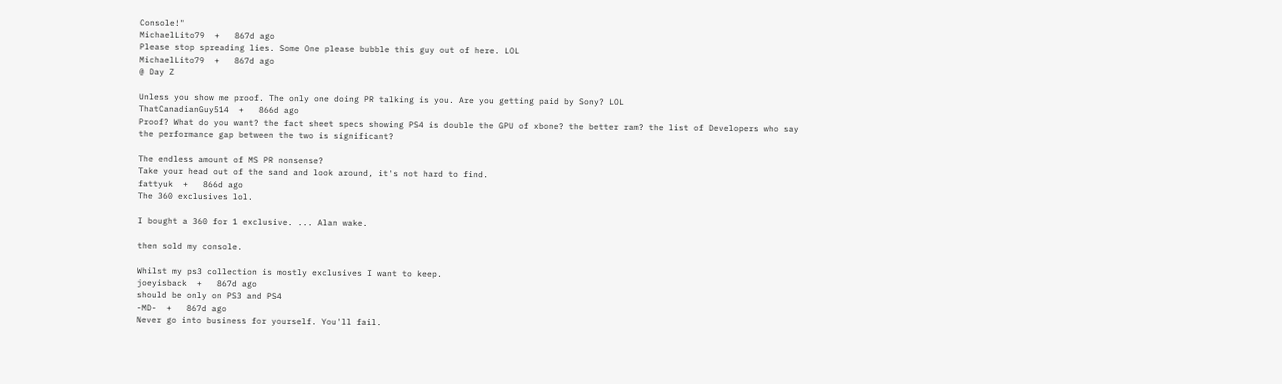Console!"
MichaelLito79  +   867d ago
Please stop spreading lies. Some One please bubble this guy out of here. LOL
MichaelLito79  +   867d ago
@ Day Z

Unless you show me proof. The only one doing PR talking is you. Are you getting paid by Sony? LOL
ThatCanadianGuy514  +   866d ago
Proof? What do you want? the fact sheet specs showing PS4 is double the GPU of xbone? the better ram? the list of Developers who say the performance gap between the two is significant?

The endless amount of MS PR nonsense?
Take your head out of the sand and look around, it's not hard to find.
fattyuk  +   866d ago
The 360 exclusives lol.

I bought a 360 for 1 exclusive. ... Alan wake.

then sold my console.

Whilst my ps3 collection is mostly exclusives I want to keep.
joeyisback  +   867d ago
should be only on PS3 and PS4
-MD-  +   867d ago
Never go into business for yourself. You'll fail.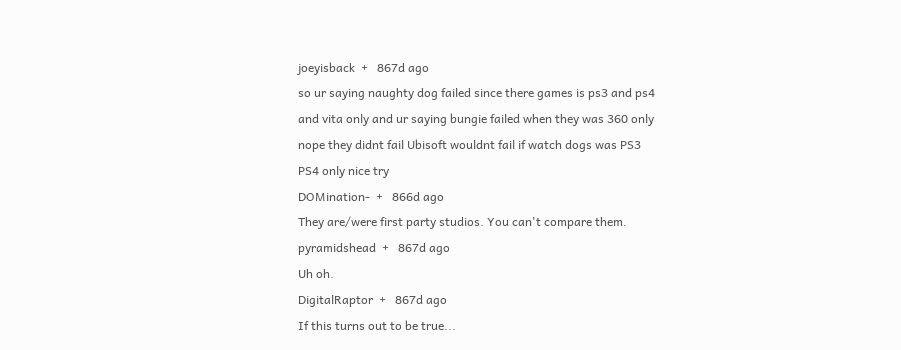joeyisback  +   867d ago
so ur saying naughty dog failed since there games is ps3 and ps4 and vita only and ur saying bungie failed when they was 360 only nope they didnt fail Ubisoft wouldnt fail if watch dogs was PS3 PS4 only nice try
DOMination-  +   866d ago
They are/were first party studios. You can't compare them.
pyramidshead  +   867d ago
Uh oh.
DigitalRaptor  +   867d ago
If this turns out to be true...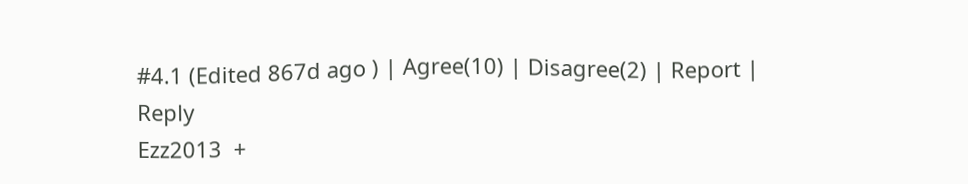#4.1 (Edited 867d ago ) | Agree(10) | Disagree(2) | Report | Reply
Ezz2013  +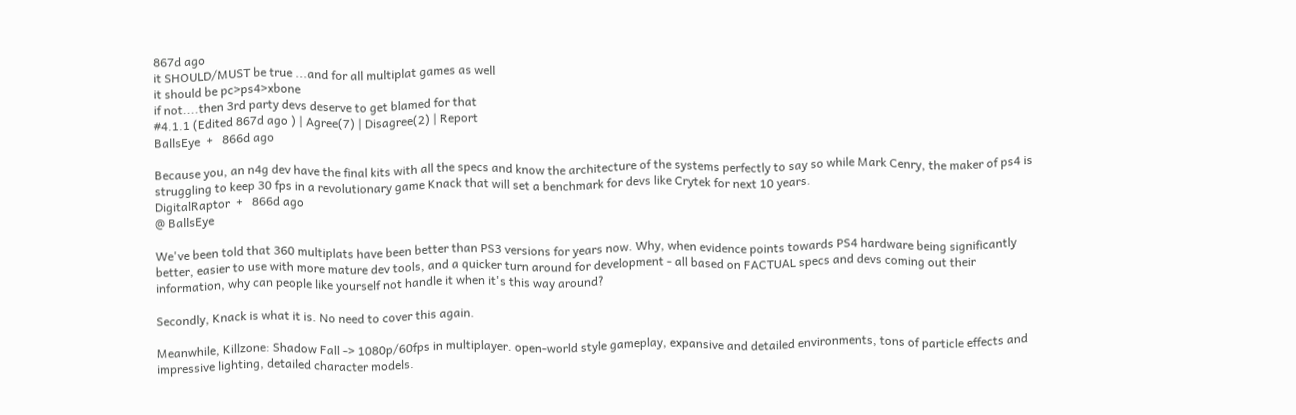867d ago
it SHOULD/MUST be true ...and for all multiplat games as well
it should be pc>ps4>xbone
if not....then 3rd party devs deserve to get blamed for that
#4.1.1 (Edited 867d ago ) | Agree(7) | Disagree(2) | Report
BallsEye  +   866d ago

Because you, an n4g dev have the final kits with all the specs and know the architecture of the systems perfectly to say so while Mark Cenry, the maker of ps4 is struggling to keep 30 fps in a revolutionary game Knack that will set a benchmark for devs like Crytek for next 10 years.
DigitalRaptor  +   866d ago
@ BallsEye

We've been told that 360 multiplats have been better than PS3 versions for years now. Why, when evidence points towards PS4 hardware being significantly better, easier to use with more mature dev tools, and a quicker turn around for development - all based on FACTUAL specs and devs coming out their information, why can people like yourself not handle it when it's this way around?

Secondly, Knack is what it is. No need to cover this again.

Meanwhile, Killzone: Shadow Fall -> 1080p/60fps in multiplayer. open-world style gameplay, expansive and detailed environments, tons of particle effects and impressive lighting, detailed character models.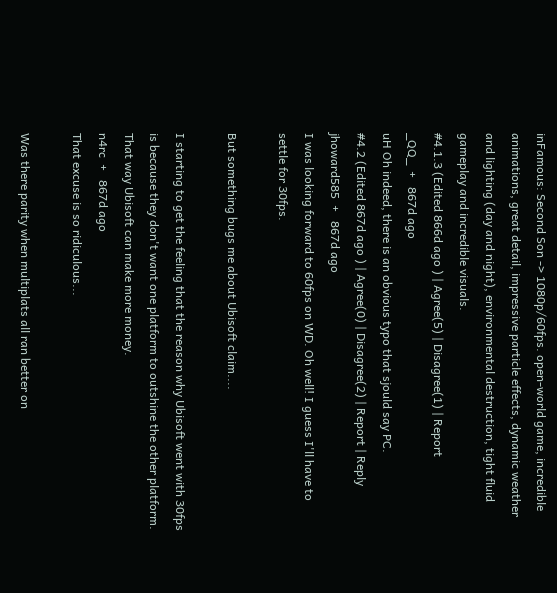inFamous: Second Son -> 1080p/60fps. open-world game, incredible animations, great detail, impressive particle effects, dynamic weather and lighting (day and night), environmental destruction, tight fluid gameplay and incredible visuals.
#4.1.3 (Edited 866d ago ) | Agree(5) | Disagree(1) | Report
_QQ_  +   867d ago
uH Oh indeed, there is an obvious typo that sjould say PC.
#4.2 (Edited 867d ago ) | Agree(0) | Disagree(2) | Report | Reply
jhoward585  +   867d ago
I was looking forward to 60fps on WD. Oh well! I guess I'll have to settle for 30fps.

But something bugs me about Ubisoft claim....

I starting to get the feeling that the reason why Ubisoft went with 30fps is because they don't want one platform to outshine the other platform. That way Ubisoft can make more money.
n4rc  +   867d ago
That excuse is so ridiculous...

Was there parity when multiplats all ran better on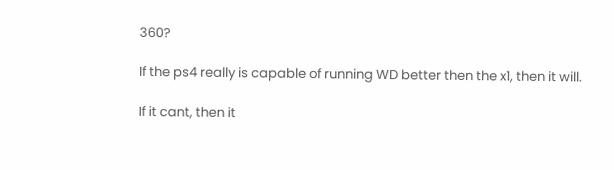360?

If the ps4 really is capable of running WD better then the x1, then it will.

If it cant, then it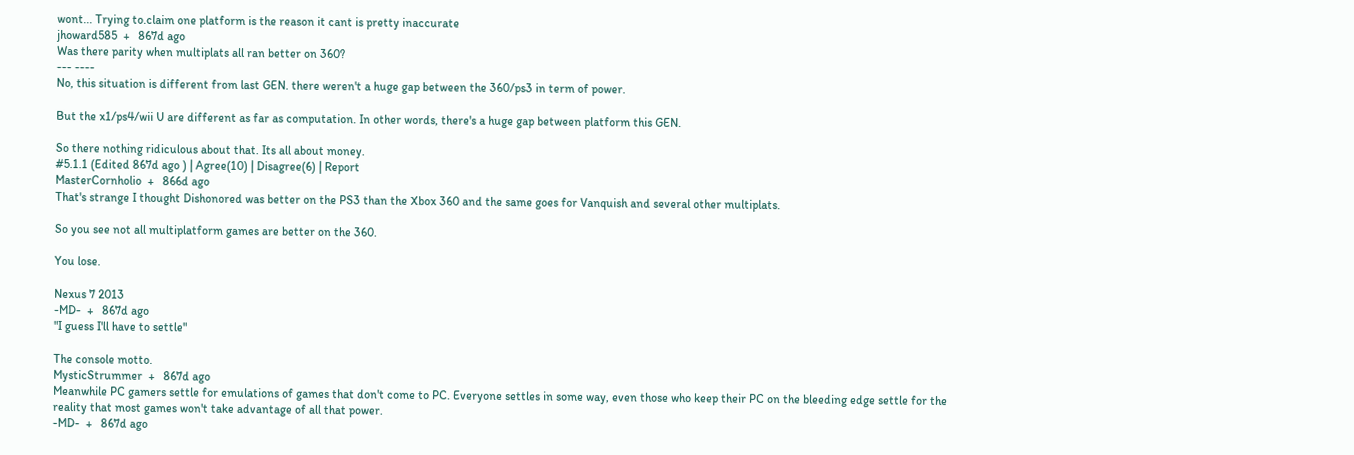wont... Trying to.claim one platform is the reason it cant is pretty inaccurate
jhoward585  +   867d ago
Was there parity when multiplats all ran better on 360?
--- ----
No, this situation is different from last GEN. there weren't a huge gap between the 360/ps3 in term of power.

But the x1/ps4/wii U are different as far as computation. In other words, there's a huge gap between platform this GEN.

So there nothing ridiculous about that. Its all about money.
#5.1.1 (Edited 867d ago ) | Agree(10) | Disagree(6) | Report
MasterCornholio  +   866d ago
That's strange I thought Dishonored was better on the PS3 than the Xbox 360 and the same goes for Vanquish and several other multiplats.

So you see not all multiplatform games are better on the 360.

You lose.

Nexus 7 2013
-MD-  +   867d ago
"I guess I'll have to settle"

The console motto.
MysticStrummer  +   867d ago
Meanwhile PC gamers settle for emulations of games that don't come to PC. Everyone settles in some way, even those who keep their PC on the bleeding edge settle for the reality that most games won't take advantage of all that power.
-MD-  +   867d ago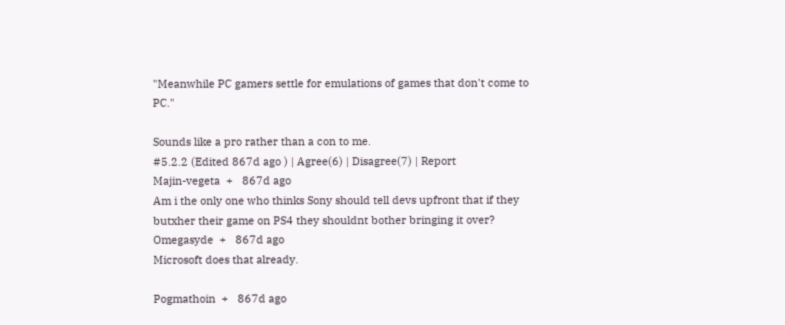"Meanwhile PC gamers settle for emulations of games that don't come to PC."

Sounds like a pro rather than a con to me.
#5.2.2 (Edited 867d ago ) | Agree(6) | Disagree(7) | Report
Majin-vegeta  +   867d ago
Am i the only one who thinks Sony should tell devs upfront that if they butxher their game on PS4 they shouldnt bother bringing it over?
Omegasyde  +   867d ago
Microsoft does that already.

Pogmathoin  +   867d ago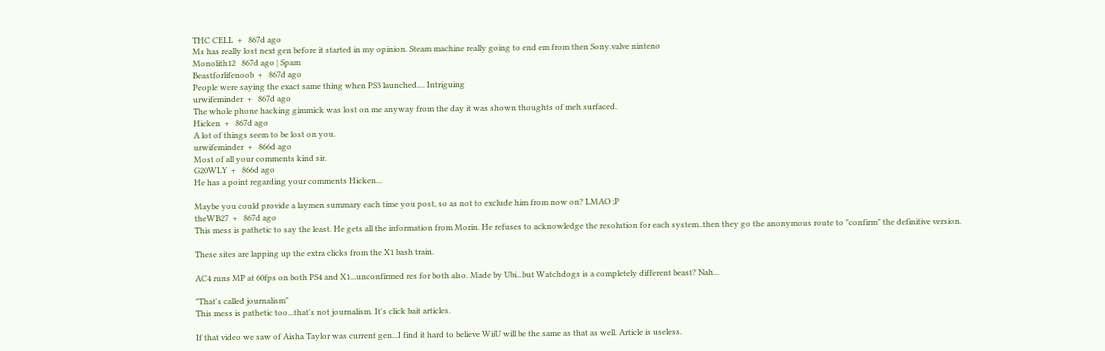THC CELL  +   867d ago
Ms has really lost next gen before it started in my opinion. Steam machine really going to end em from then Sony.valve ninteno
Monolith12   867d ago | Spam
Beastforlifenoob  +   867d ago
People were saying the exact same thing when PS3 launched.... Intriguing
urwifeminder  +   867d ago
The whole phone hacking gimmick was lost on me anyway from the day it was shown thoughts of meh surfaced.
Hicken  +   867d ago
A lot of things seem to be lost on you.
urwifeminder  +   866d ago
Most of all your comments kind sir.
G20WLY  +   866d ago
He has a point regarding your comments Hicken...

Maybe you could provide a laymen summary each time you post, so as not to exclude him from now on? LMAO ;P
theWB27  +   867d ago
This mess is pathetic to say the least. He gets all the information from Morin. He refuses to acknowledge the resolution for each system..then they go the anonymous route to "confirm" the definitive version.

These sites are lapping up the extra clicks from the X1 bash train.

AC4 runs MP at 60fps on both PS4 and X1...unconfirmed res for both also. Made by Ubi...but Watchdogs is a completely different beast? Nah...

"That's called journalism"
This mess is pathetic too...that's not journalism. It's click bait articles.

If that video we saw of Aisha Taylor was current gen...I find it hard to believe WiiU will be the same as that as well. Article is useless.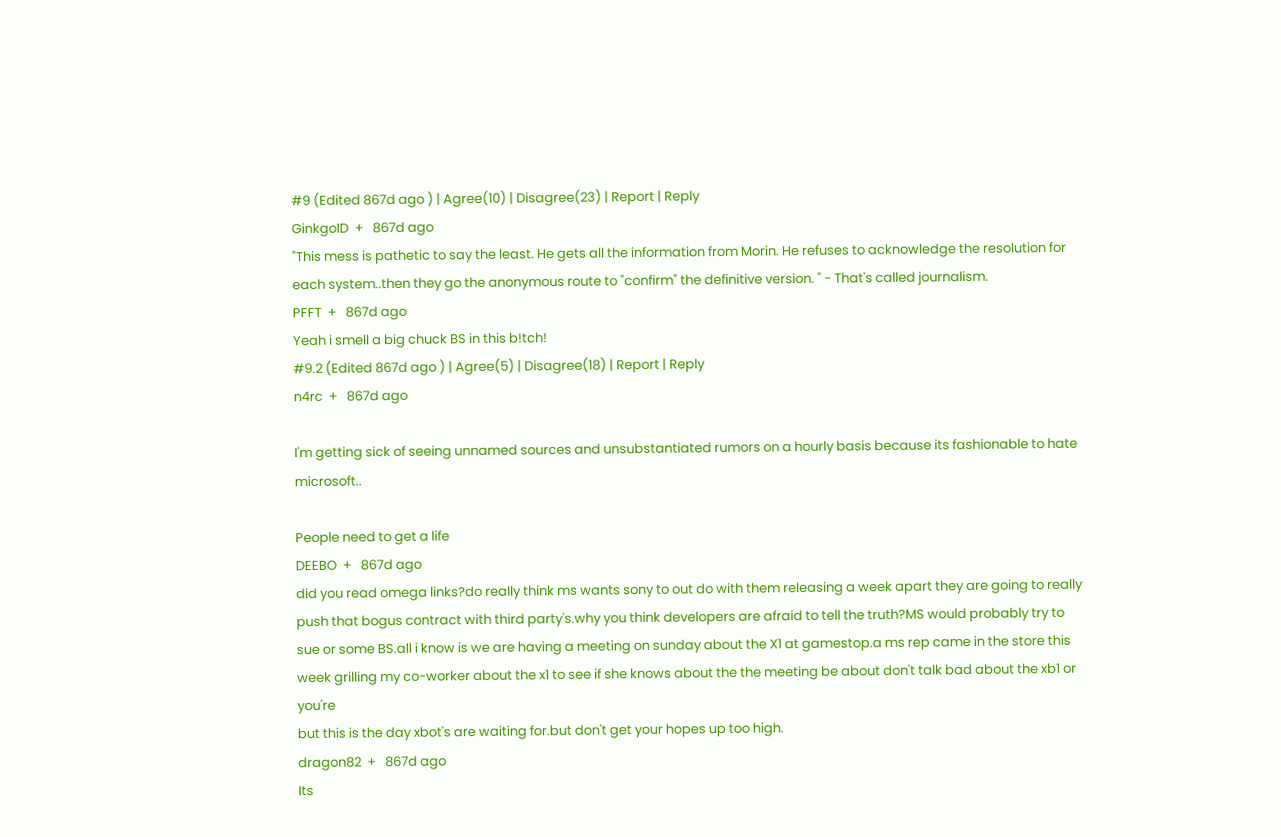#9 (Edited 867d ago ) | Agree(10) | Disagree(23) | Report | Reply
GinkgoID  +   867d ago
"This mess is pathetic to say the least. He gets all the information from Morin. He refuses to acknowledge the resolution for each system..then they go the anonymous route to "confirm" the definitive version. " - That's called journalism.
PFFT  +   867d ago
Yeah i smell a big chuck BS in this b!tch!
#9.2 (Edited 867d ago ) | Agree(5) | Disagree(18) | Report | Reply
n4rc  +   867d ago

I'm getting sick of seeing unnamed sources and unsubstantiated rumors on a hourly basis because its fashionable to hate microsoft..

People need to get a life
DEEBO  +   867d ago
did you read omega links?do really think ms wants sony to out do with them releasing a week apart they are going to really push that bogus contract with third party's.why you think developers are afraid to tell the truth?MS would probably try to sue or some BS.all i know is we are having a meeting on sunday about the X1 at gamestop.a ms rep came in the store this week grilling my co-worker about the x1 to see if she knows about the the meeting be about don't talk bad about the xb1 or you're
but this is the day xbot's are waiting for.but don't get your hopes up too high.
dragon82  +   867d ago
Its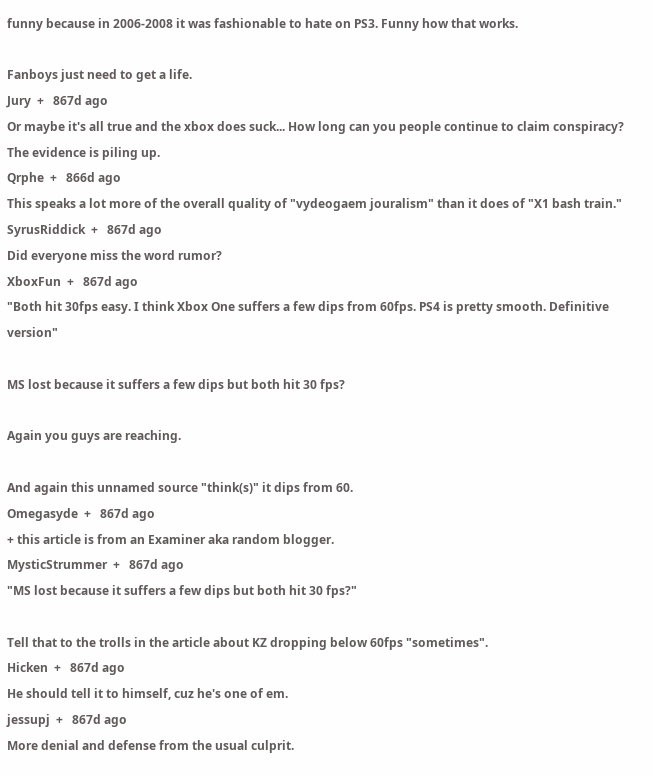funny because in 2006-2008 it was fashionable to hate on PS3. Funny how that works.

Fanboys just need to get a life.
Jury  +   867d ago
Or maybe it's all true and the xbox does suck... How long can you people continue to claim conspiracy? The evidence is piling up.
Qrphe  +   866d ago
This speaks a lot more of the overall quality of "vydeogaem jouralism" than it does of "X1 bash train."
SyrusRiddick  +   867d ago
Did everyone miss the word rumor?
XboxFun  +   867d ago
"Both hit 30fps easy. I think Xbox One suffers a few dips from 60fps. PS4 is pretty smooth. Definitive version"

MS lost because it suffers a few dips but both hit 30 fps?

Again you guys are reaching.

And again this unnamed source "think(s)" it dips from 60.
Omegasyde  +   867d ago
+ this article is from an Examiner aka random blogger.
MysticStrummer  +   867d ago
"MS lost because it suffers a few dips but both hit 30 fps?"

Tell that to the trolls in the article about KZ dropping below 60fps "sometimes".
Hicken  +   867d ago
He should tell it to himself, cuz he's one of em.
jessupj  +   867d ago
More denial and defense from the usual culprit.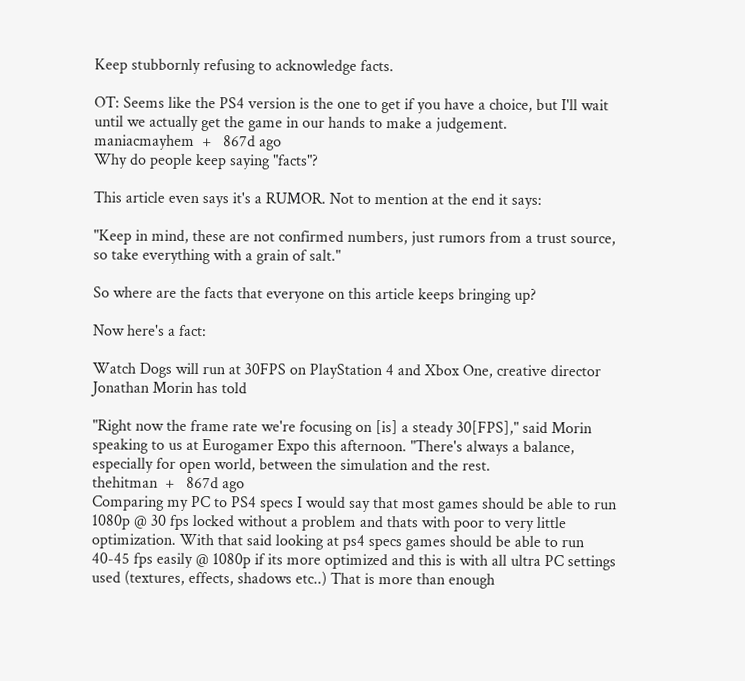Keep stubbornly refusing to acknowledge facts.

OT: Seems like the PS4 version is the one to get if you have a choice, but I'll wait until we actually get the game in our hands to make a judgement.
maniacmayhem  +   867d ago
Why do people keep saying "facts"?

This article even says it's a RUMOR. Not to mention at the end it says:

"Keep in mind, these are not confirmed numbers, just rumors from a trust source, so take everything with a grain of salt."

So where are the facts that everyone on this article keeps bringing up?

Now here's a fact:

Watch Dogs will run at 30FPS on PlayStation 4 and Xbox One, creative director Jonathan Morin has told

"Right now the frame rate we're focusing on [is] a steady 30[FPS]," said Morin speaking to us at Eurogamer Expo this afternoon. "There's always a balance, especially for open world, between the simulation and the rest.
thehitman  +   867d ago
Comparing my PC to PS4 specs I would say that most games should be able to run 1080p @ 30 fps locked without a problem and thats with poor to very little optimization. With that said looking at ps4 specs games should be able to run 40-45 fps easily @ 1080p if its more optimized and this is with all ultra PC settings used (textures, effects, shadows etc..) That is more than enough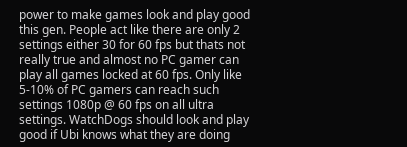power to make games look and play good this gen. People act like there are only 2 settings either 30 for 60 fps but thats not really true and almost no PC gamer can play all games locked at 60 fps. Only like 5-10% of PC gamers can reach such settings 1080p @ 60 fps on all ultra settings. WatchDogs should look and play good if Ubi knows what they are doing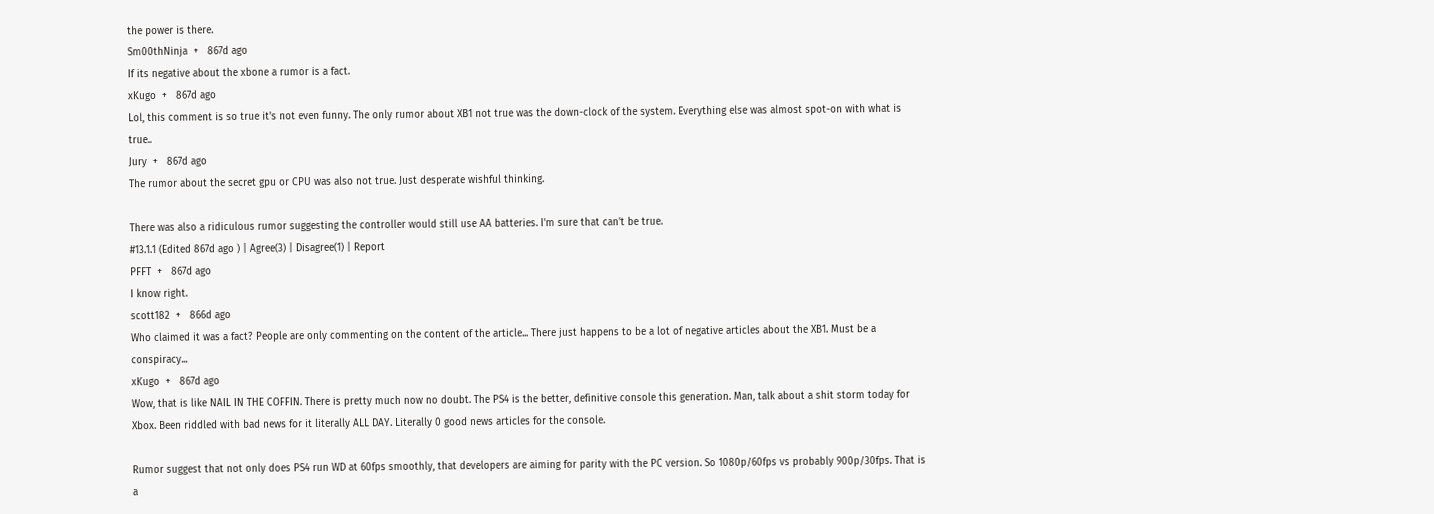the power is there.
Sm00thNinja  +   867d ago
If its negative about the xbone a rumor is a fact.
xKugo  +   867d ago
Lol, this comment is so true it's not even funny. The only rumor about XB1 not true was the down-clock of the system. Everything else was almost spot-on with what is true..
Jury  +   867d ago
The rumor about the secret gpu or CPU was also not true. Just desperate wishful thinking.

There was also a ridiculous rumor suggesting the controller would still use AA batteries. I'm sure that can't be true.
#13.1.1 (Edited 867d ago ) | Agree(3) | Disagree(1) | Report
PFFT  +   867d ago
I know right.
scott182  +   866d ago
Who claimed it was a fact? People are only commenting on the content of the article... There just happens to be a lot of negative articles about the XB1. Must be a conspiracy...
xKugo  +   867d ago
Wow, that is like NAIL IN THE COFFIN. There is pretty much now no doubt. The PS4 is the better, definitive console this generation. Man, talk about a shit storm today for Xbox. Been riddled with bad news for it literally ALL DAY. Literally 0 good news articles for the console.

Rumor suggest that not only does PS4 run WD at 60fps smoothly, that developers are aiming for parity with the PC version. So 1080p/60fps vs probably 900p/30fps. That is a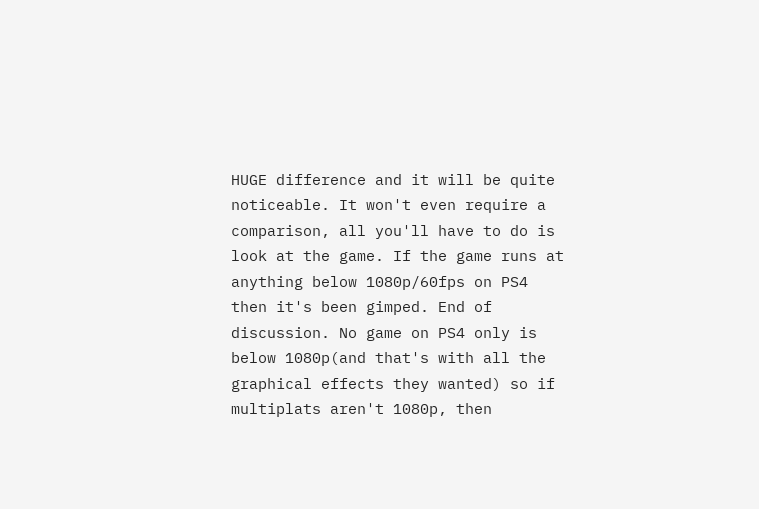HUGE difference and it will be quite noticeable. It won't even require a comparison, all you'll have to do is look at the game. If the game runs at anything below 1080p/60fps on PS4 then it's been gimped. End of discussion. No game on PS4 only is below 1080p(and that's with all the graphical effects they wanted) so if multiplats aren't 1080p, then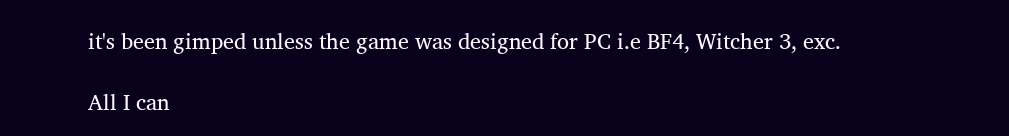it's been gimped unless the game was designed for PC i.e BF4, Witcher 3, exc.

All I can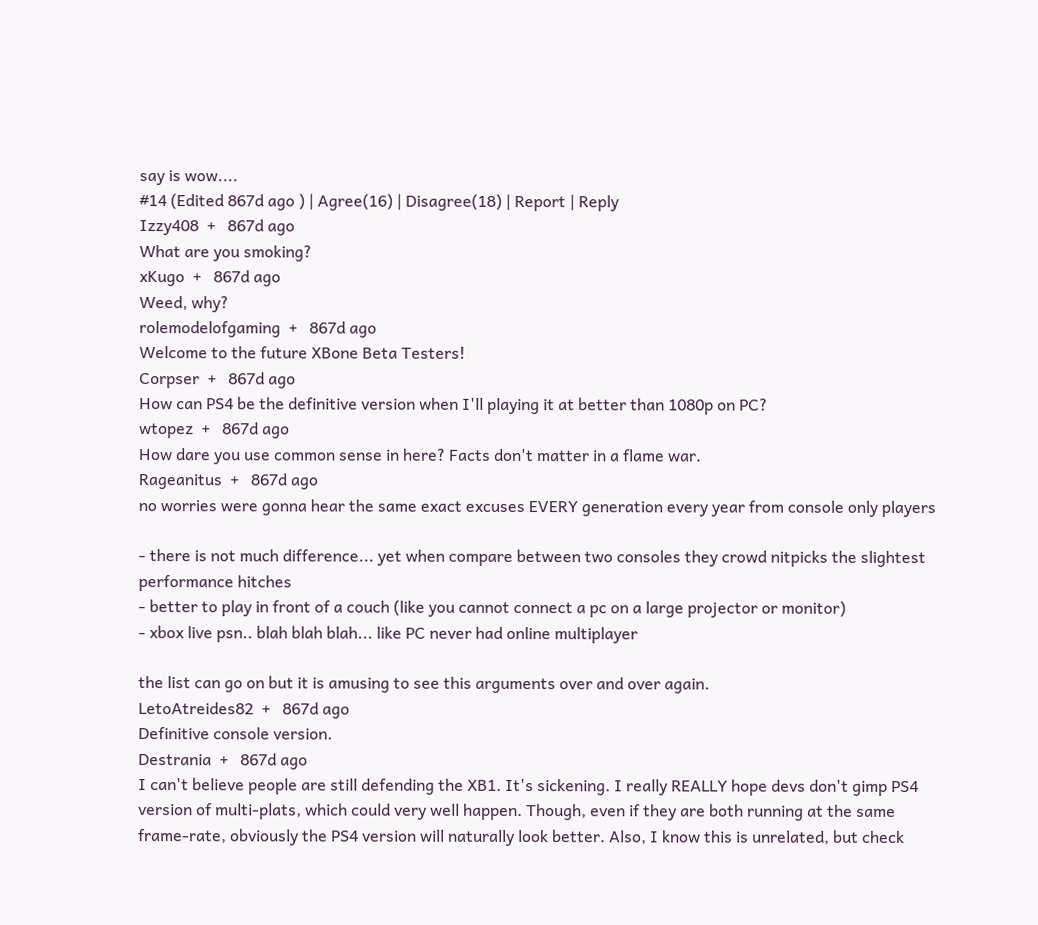say is wow....
#14 (Edited 867d ago ) | Agree(16) | Disagree(18) | Report | Reply
Izzy408  +   867d ago
What are you smoking?
xKugo  +   867d ago
Weed, why?
rolemodelofgaming  +   867d ago
Welcome to the future XBone Beta Testers!
Corpser  +   867d ago
How can PS4 be the definitive version when I'll playing it at better than 1080p on PC?
wtopez  +   867d ago
How dare you use common sense in here? Facts don't matter in a flame war.
Rageanitus  +   867d ago
no worries were gonna hear the same exact excuses EVERY generation every year from console only players

- there is not much difference... yet when compare between two consoles they crowd nitpicks the slightest performance hitches
- better to play in front of a couch (like you cannot connect a pc on a large projector or monitor)
- xbox live psn.. blah blah blah... like PC never had online multiplayer

the list can go on but it is amusing to see this arguments over and over again.
LetoAtreides82  +   867d ago
Definitive console version.
Destrania  +   867d ago
I can't believe people are still defending the XB1. It's sickening. I really REALLY hope devs don't gimp PS4 version of multi-plats, which could very well happen. Though, even if they are both running at the same frame-rate, obviously the PS4 version will naturally look better. Also, I know this is unrelated, but check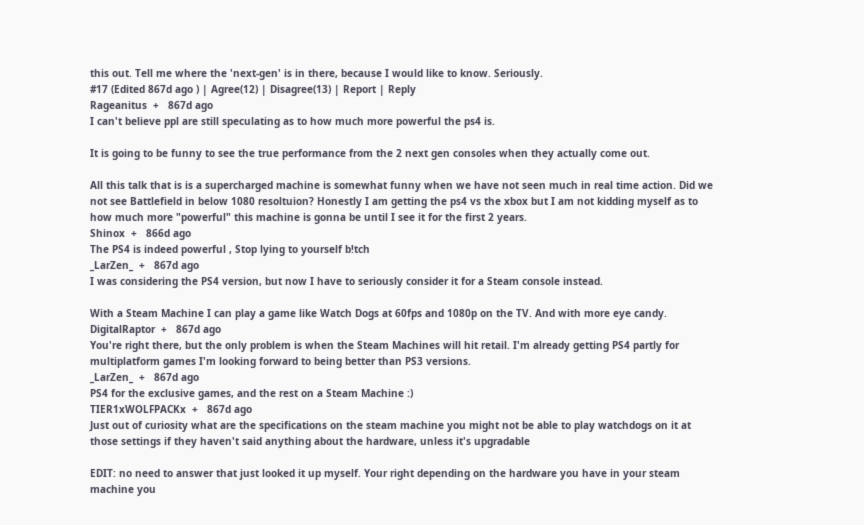this out. Tell me where the 'next-gen' is in there, because I would like to know. Seriously.
#17 (Edited 867d ago ) | Agree(12) | Disagree(13) | Report | Reply
Rageanitus  +   867d ago
I can't believe ppl are still speculating as to how much more powerful the ps4 is.

It is going to be funny to see the true performance from the 2 next gen consoles when they actually come out.

All this talk that is is a supercharged machine is somewhat funny when we have not seen much in real time action. Did we not see Battlefield in below 1080 resoltuion? Honestly I am getting the ps4 vs the xbox but I am not kidding myself as to how much more "powerful" this machine is gonna be until I see it for the first 2 years.
Shinox  +   866d ago
The PS4 is indeed powerful , Stop lying to yourself b!tch
_LarZen_  +   867d ago
I was considering the PS4 version, but now I have to seriously consider it for a Steam console instead.

With a Steam Machine I can play a game like Watch Dogs at 60fps and 1080p on the TV. And with more eye candy.
DigitalRaptor  +   867d ago
You're right there, but the only problem is when the Steam Machines will hit retail. I'm already getting PS4 partly for multiplatform games I'm looking forward to being better than PS3 versions.
_LarZen_  +   867d ago
PS4 for the exclusive games, and the rest on a Steam Machine :)
TIER1xWOLFPACKx  +   867d ago
Just out of curiosity what are the specifications on the steam machine you might not be able to play watchdogs on it at those settings if they haven't said anything about the hardware, unless it's upgradable

EDIT: no need to answer that just looked it up myself. Your right depending on the hardware you have in your steam machine you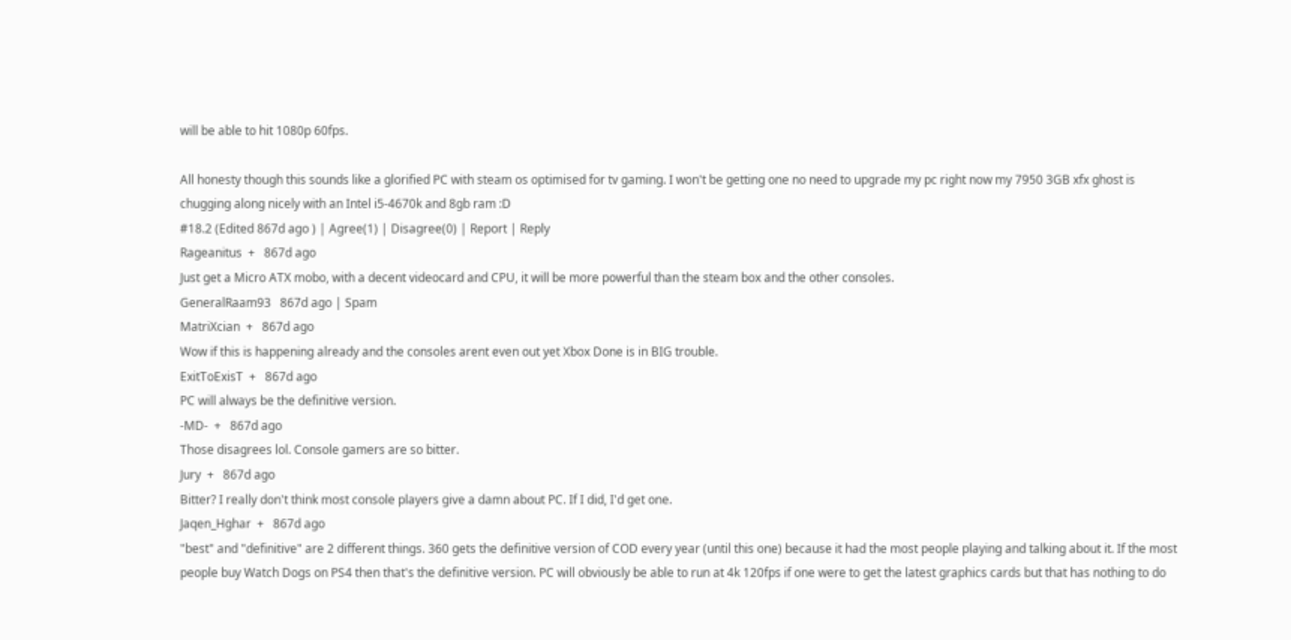will be able to hit 1080p 60fps.

All honesty though this sounds like a glorified PC with steam os optimised for tv gaming. I won't be getting one no need to upgrade my pc right now my 7950 3GB xfx ghost is chugging along nicely with an Intel i5-4670k and 8gb ram :D
#18.2 (Edited 867d ago ) | Agree(1) | Disagree(0) | Report | Reply
Rageanitus  +   867d ago
Just get a Micro ATX mobo, with a decent videocard and CPU, it will be more powerful than the steam box and the other consoles.
GeneralRaam93   867d ago | Spam
MatriXcian  +   867d ago
Wow if this is happening already and the consoles arent even out yet Xbox Done is in BIG trouble.
ExitToExisT  +   867d ago
PC will always be the definitive version.
-MD-  +   867d ago
Those disagrees lol. Console gamers are so bitter.
Jury  +   867d ago
Bitter? I really don't think most console players give a damn about PC. If I did, I'd get one.
Jaqen_Hghar  +   867d ago
"best" and "definitive" are 2 different things. 360 gets the definitive version of COD every year (until this one) because it had the most people playing and talking about it. If the most people buy Watch Dogs on PS4 then that's the definitive version. PC will obviously be able to run at 4k 120fps if one were to get the latest graphics cards but that has nothing to do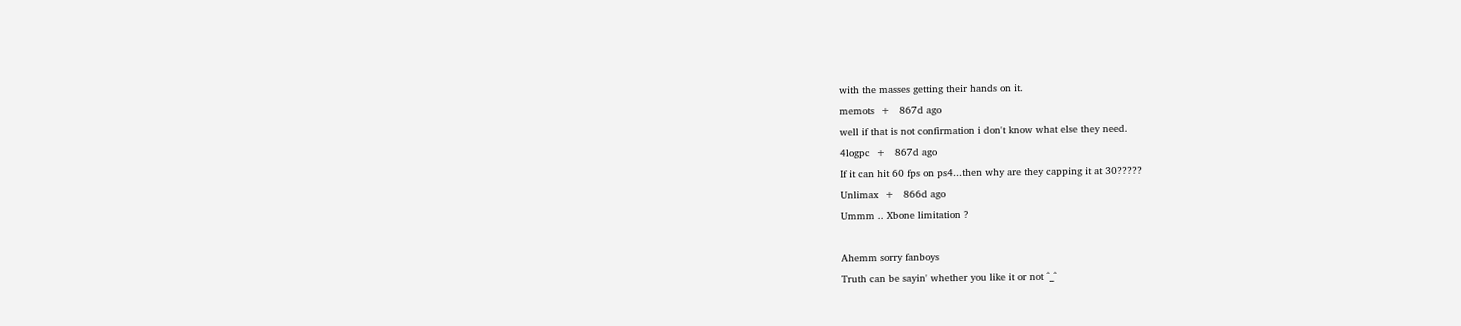with the masses getting their hands on it.
memots  +   867d ago
well if that is not confirmation i don't know what else they need.
4logpc  +   867d ago
If it can hit 60 fps on ps4...then why are they capping it at 30?????
Unlimax  +   866d ago
Ummm .. Xbone limitation ?

Ahemm sorry fanboys
Truth can be sayin' whether you like it or not ^_^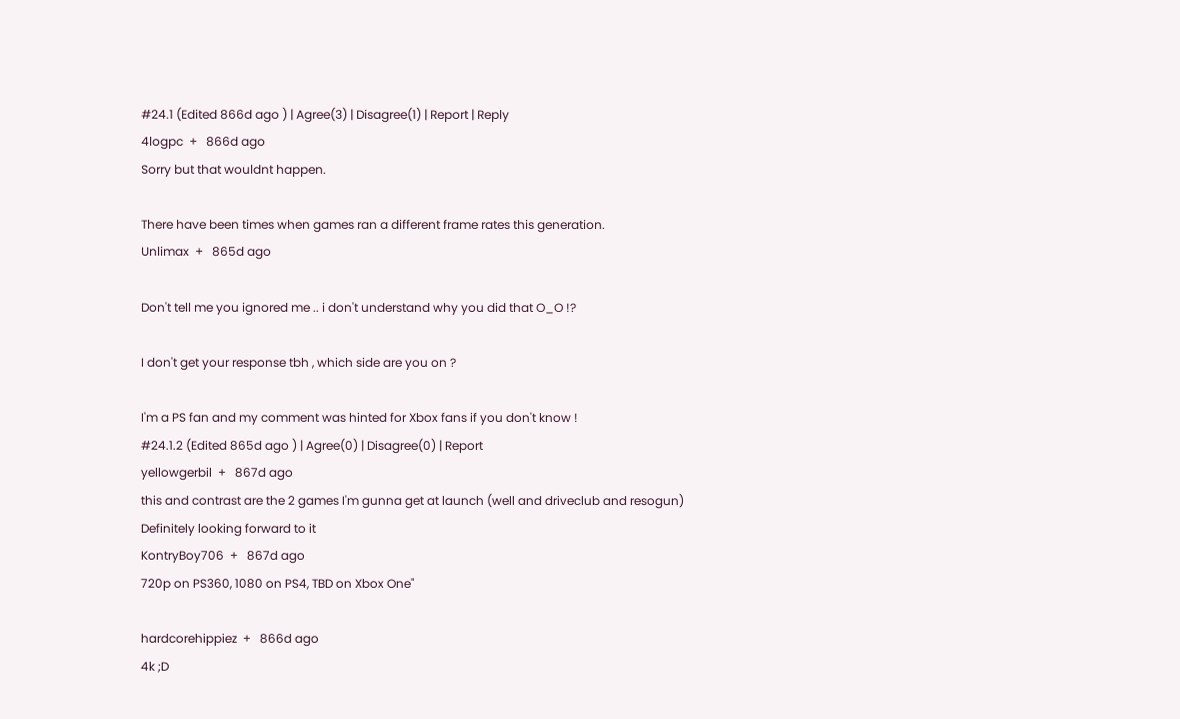#24.1 (Edited 866d ago ) | Agree(3) | Disagree(1) | Report | Reply
4logpc  +   866d ago
Sorry but that wouldnt happen.

There have been times when games ran a different frame rates this generation.
Unlimax  +   865d ago

Don't tell me you ignored me .. i don't understand why you did that O_O !?

I don't get your response tbh , which side are you on ?

I'm a PS fan and my comment was hinted for Xbox fans if you don't know !
#24.1.2 (Edited 865d ago ) | Agree(0) | Disagree(0) | Report
yellowgerbil  +   867d ago
this and contrast are the 2 games I'm gunna get at launch (well and driveclub and resogun)
Definitely looking forward to it
KontryBoy706  +   867d ago
720p on PS360, 1080 on PS4, TBD on Xbox One"

hardcorehippiez  +   866d ago
4k ;D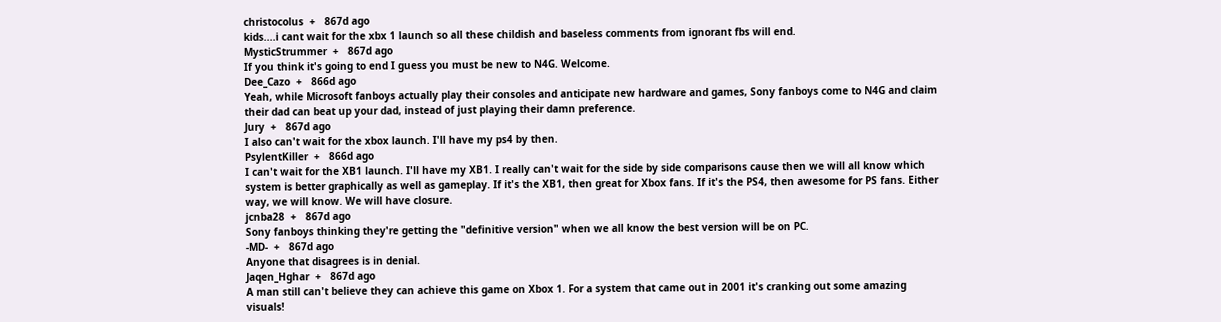christocolus  +   867d ago
kids....i cant wait for the xbx 1 launch so all these childish and baseless comments from ignorant fbs will end.
MysticStrummer  +   867d ago
If you think it's going to end I guess you must be new to N4G. Welcome.
Dee_Cazo  +   866d ago
Yeah, while Microsoft fanboys actually play their consoles and anticipate new hardware and games, Sony fanboys come to N4G and claim their dad can beat up your dad, instead of just playing their damn preference.
Jury  +   867d ago
I also can't wait for the xbox launch. I'll have my ps4 by then.
PsylentKiller  +   866d ago
I can't wait for the XB1 launch. I'll have my XB1. I really can't wait for the side by side comparisons cause then we will all know which system is better graphically as well as gameplay. If it's the XB1, then great for Xbox fans. If it's the PS4, then awesome for PS fans. Either way, we will know. We will have closure.
jcnba28  +   867d ago
Sony fanboys thinking they're getting the "definitive version" when we all know the best version will be on PC.
-MD-  +   867d ago
Anyone that disagrees is in denial.
Jaqen_Hghar  +   867d ago
A man still can't believe they can achieve this game on Xbox 1. For a system that came out in 2001 it's cranking out some amazing visuals!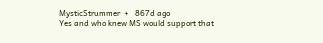MysticStrummer  +   867d ago
Yes and who knew MS would support that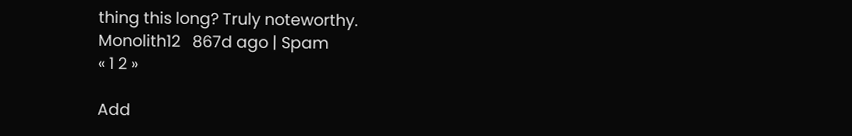thing this long? Truly noteworthy.
Monolith12   867d ago | Spam
« 1 2 »

Add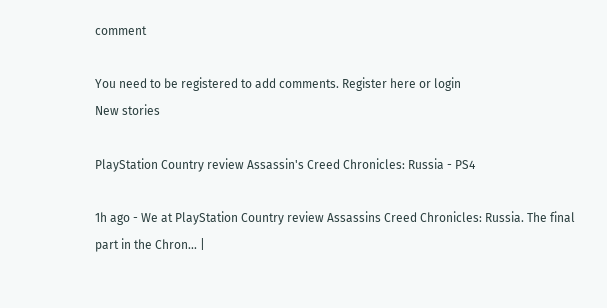comment

You need to be registered to add comments. Register here or login
New stories

PlayStation Country review Assassin's Creed Chronicles: Russia - PS4

1h ago - We at PlayStation Country review Assassins Creed Chronicles: Russia. The final part in the Chron... |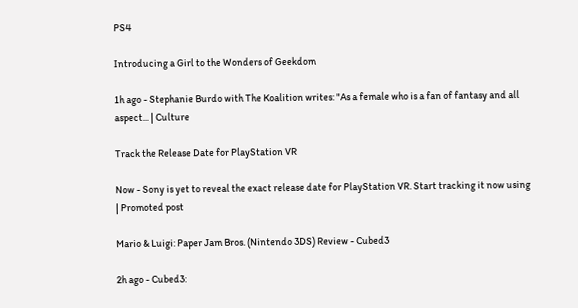PS4

Introducing a Girl to the Wonders of Geekdom

1h ago - Stephanie Burdo with The Koalition writes: "As a female who is a fan of fantasy and all aspect... | Culture

Track the Release Date for PlayStation VR

Now - Sony is yet to reveal the exact release date for PlayStation VR. Start tracking it now using | Promoted post

Mario & Luigi: Paper Jam Bros. (Nintendo 3DS) Review - Cubed3

2h ago - Cubed3: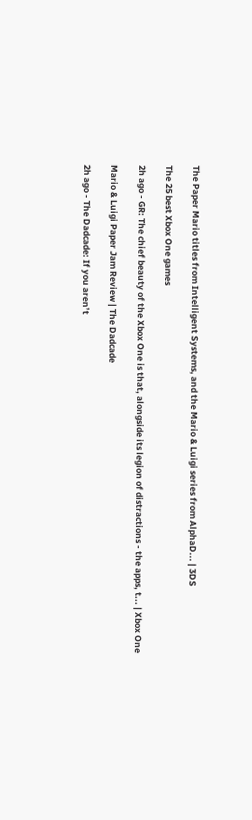The Paper Mario titles from Intelligent Systems, and the Mario & Luigi series from AlphaD... | 3DS

The 25 best Xbox One games

2h ago - GR: The chief beauty of the Xbox One is that, alongside its legion of distractions - the apps, t... | Xbox One

Mario & Luigi Paper Jam Review | The Dadcade

2h ago - The Dadcade: If you aren’t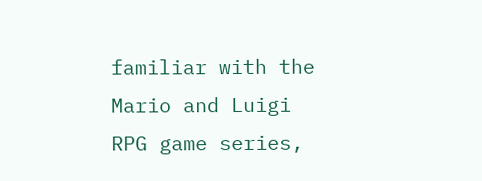familiar with the Mario and Luigi RPG game series,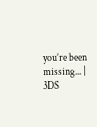you’re been missing... | 3DS